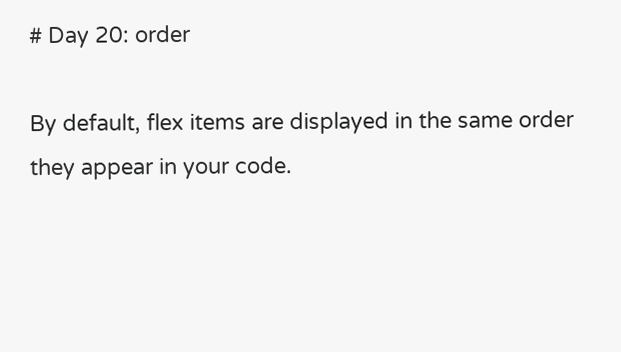# Day 20: order

By default, flex items are displayed in the same order they appear in your code.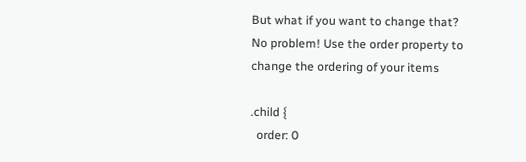But what if you want to change that? No problem! Use the order property to change the ordering of your items

.child {
  order: 0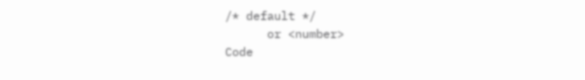/* default */
      or <number>
Code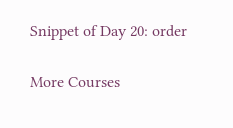Snippet of Day 20: order

More Courses